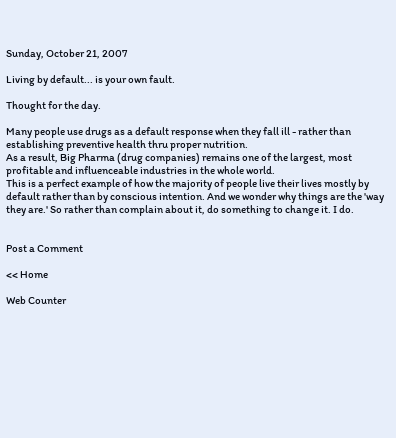Sunday, October 21, 2007

Living by default... is your own fault.

Thought for the day.

Many people use drugs as a default response when they fall ill - rather than establishing preventive health thru proper nutrition.
As a result, Big Pharma (drug companies) remains one of the largest, most profitable and influenceable industries in the whole world.
This is a perfect example of how the majority of people live their lives mostly by default rather than by conscious intention. And we wonder why things are the 'way they are.' So rather than complain about it, do something to change it. I do.


Post a Comment

<< Home

Web Counter